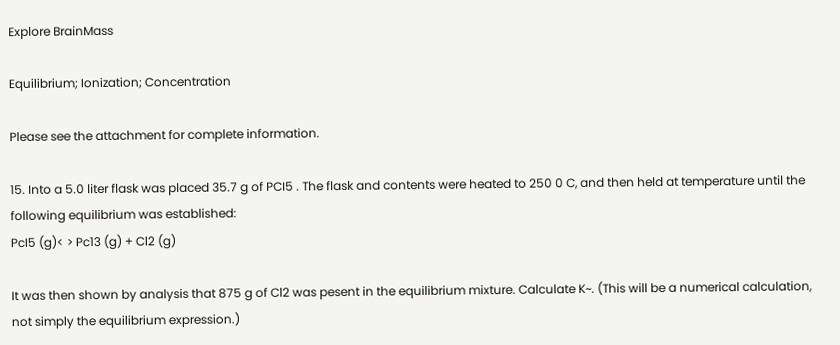Explore BrainMass

Equilibrium; Ionization; Concentration

Please see the attachment for complete information.

15. Into a 5.0 liter flask was placed 35.7 g of PCI5 . The flask and contents were heated to 250 0 C, and then held at temperature until the following equilibrium was established:
PcI5 (g)< > Pc13 (g) + Cl2 (g)

It was then shown by analysis that 875 g of Cl2 was pesent in the equilibrium mixture. Calculate K~. (This will be a numerical calculation, not simply the equilibrium expression.)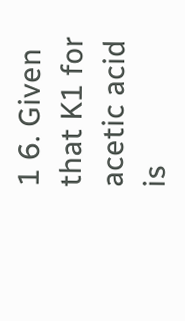1 6. Given that K1 for acetic acid is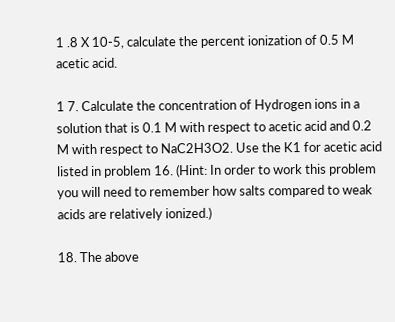1 .8 X 10-5, calculate the percent ionization of 0.5 M acetic acid.

1 7. Calculate the concentration of Hydrogen ions in a solution that is 0.1 M with respect to acetic acid and 0.2 M with respect to NaC2H3O2. Use the K1 for acetic acid listed in problem 16. (Hint: In order to work this problem you will need to remember how salts compared to weak acids are relatively ionized.)

18. The above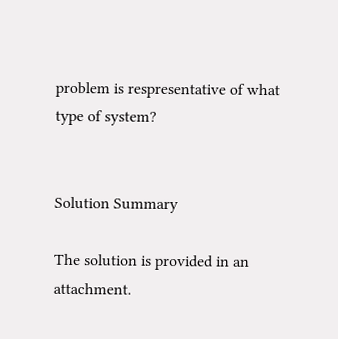problem is respresentative of what type of system?


Solution Summary

The solution is provided in an attachment.